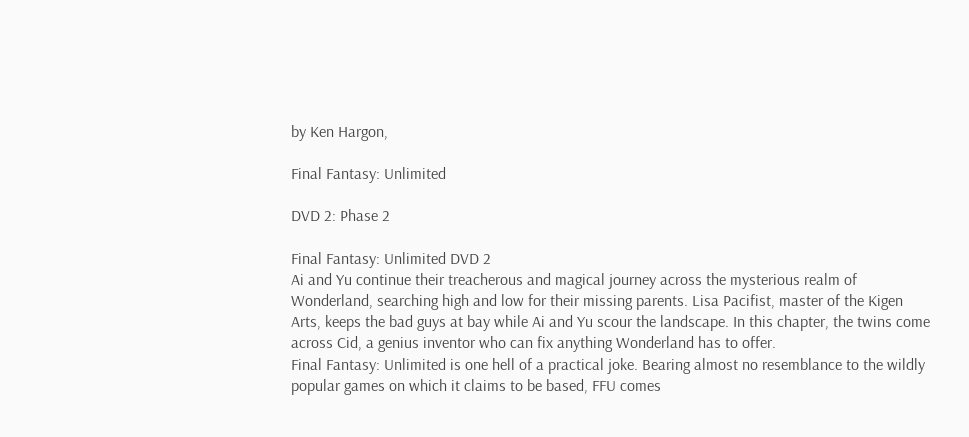by Ken Hargon,

Final Fantasy: Unlimited

DVD 2: Phase 2

Final Fantasy: Unlimited DVD 2
Ai and Yu continue their treacherous and magical journey across the mysterious realm of Wonderland, searching high and low for their missing parents. Lisa Pacifist, master of the Kigen Arts, keeps the bad guys at bay while Ai and Yu scour the landscape. In this chapter, the twins come across Cid, a genius inventor who can fix anything Wonderland has to offer.
Final Fantasy: Unlimited is one hell of a practical joke. Bearing almost no resemblance to the wildly popular games on which it claims to be based, FFU comes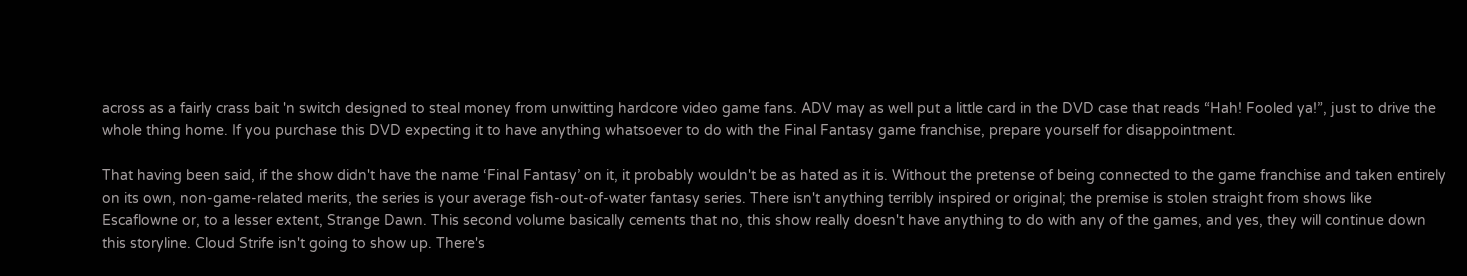across as a fairly crass bait 'n switch designed to steal money from unwitting hardcore video game fans. ADV may as well put a little card in the DVD case that reads “Hah! Fooled ya!”, just to drive the whole thing home. If you purchase this DVD expecting it to have anything whatsoever to do with the Final Fantasy game franchise, prepare yourself for disappointment.

That having been said, if the show didn't have the name ‘Final Fantasy’ on it, it probably wouldn't be as hated as it is. Without the pretense of being connected to the game franchise and taken entirely on its own, non-game-related merits, the series is your average fish-out-of-water fantasy series. There isn't anything terribly inspired or original; the premise is stolen straight from shows like Escaflowne or, to a lesser extent, Strange Dawn. This second volume basically cements that no, this show really doesn't have anything to do with any of the games, and yes, they will continue down this storyline. Cloud Strife isn't going to show up. There's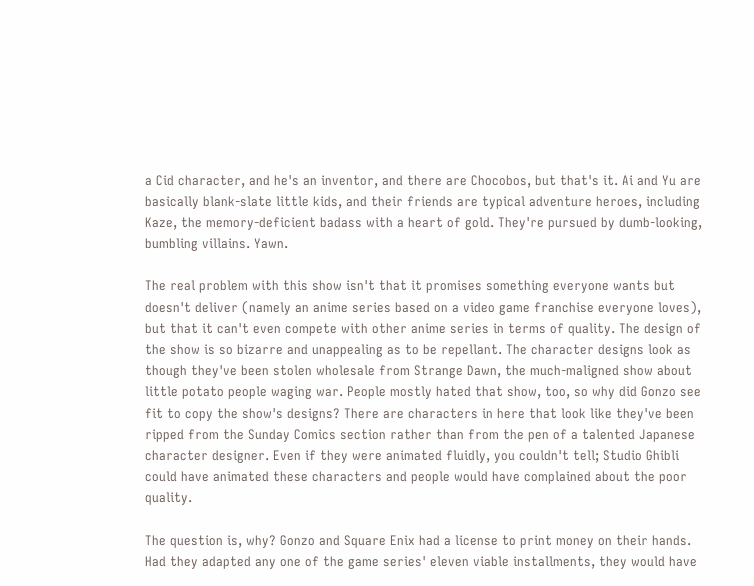a Cid character, and he's an inventor, and there are Chocobos, but that's it. Ai and Yu are basically blank-slate little kids, and their friends are typical adventure heroes, including Kaze, the memory-deficient badass with a heart of gold. They're pursued by dumb-looking, bumbling villains. Yawn.

The real problem with this show isn't that it promises something everyone wants but doesn't deliver (namely an anime series based on a video game franchise everyone loves), but that it can't even compete with other anime series in terms of quality. The design of the show is so bizarre and unappealing as to be repellant. The character designs look as though they've been stolen wholesale from Strange Dawn, the much-maligned show about little potato people waging war. People mostly hated that show, too, so why did Gonzo see fit to copy the show's designs? There are characters in here that look like they've been ripped from the Sunday Comics section rather than from the pen of a talented Japanese character designer. Even if they were animated fluidly, you couldn't tell; Studio Ghibli could have animated these characters and people would have complained about the poor quality.

The question is, why? Gonzo and Square Enix had a license to print money on their hands. Had they adapted any one of the game series' eleven viable installments, they would have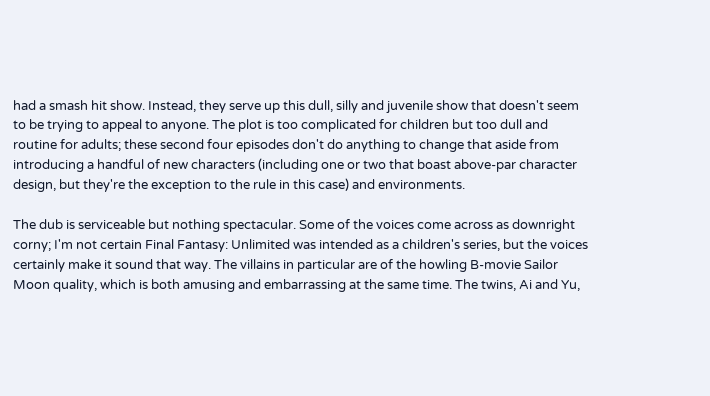had a smash hit show. Instead, they serve up this dull, silly and juvenile show that doesn't seem to be trying to appeal to anyone. The plot is too complicated for children but too dull and routine for adults; these second four episodes don't do anything to change that aside from introducing a handful of new characters (including one or two that boast above-par character design, but they're the exception to the rule in this case) and environments.

The dub is serviceable but nothing spectacular. Some of the voices come across as downright corny; I'm not certain Final Fantasy: Unlimited was intended as a children's series, but the voices certainly make it sound that way. The villains in particular are of the howling B-movie Sailor Moon quality, which is both amusing and embarrassing at the same time. The twins, Ai and Yu,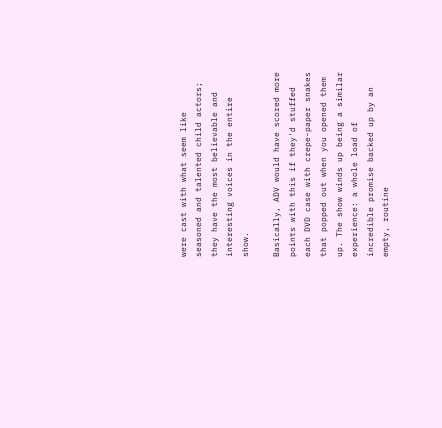were cast with what seem like seasoned and talented child actors; they have the most believable and interesting voices in the entire show.

Basically, ADV would have scored more points with this if they'd stuffed each DVD case with crepe-paper snakes that popped out when you opened them up. The show winds up being a similar experience: a whole load of incredible promise backed up by an empty, routine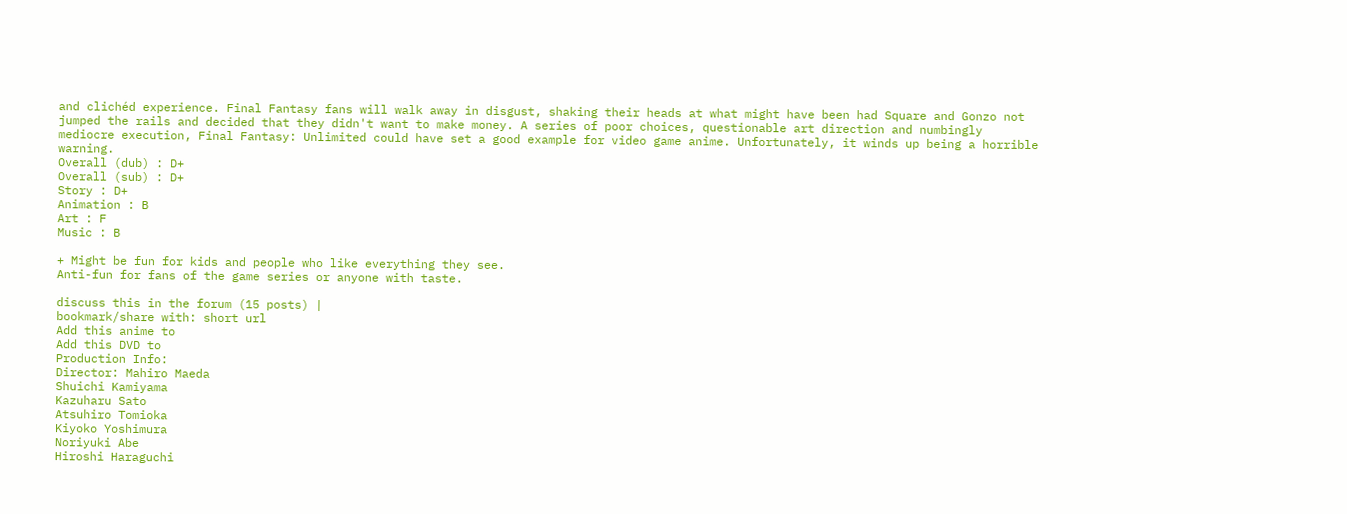and clichéd experience. Final Fantasy fans will walk away in disgust, shaking their heads at what might have been had Square and Gonzo not jumped the rails and decided that they didn't want to make money. A series of poor choices, questionable art direction and numbingly mediocre execution, Final Fantasy: Unlimited could have set a good example for video game anime. Unfortunately, it winds up being a horrible warning.
Overall (dub) : D+
Overall (sub) : D+
Story : D+
Animation : B
Art : F
Music : B

+ Might be fun for kids and people who like everything they see.
Anti-fun for fans of the game series or anyone with taste.

discuss this in the forum (15 posts) |
bookmark/share with: short url
Add this anime to
Add this DVD to
Production Info:
Director: Mahiro Maeda
Shuichi Kamiyama
Kazuharu Sato
Atsuhiro Tomioka
Kiyoko Yoshimura
Noriyuki Abe
Hiroshi Haraguchi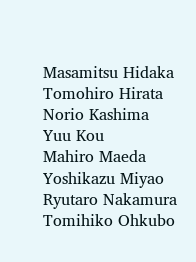Masamitsu Hidaka
Tomohiro Hirata
Norio Kashima
Yuu Kou
Mahiro Maeda
Yoshikazu Miyao
Ryutaro Nakamura
Tomihiko Ohkubo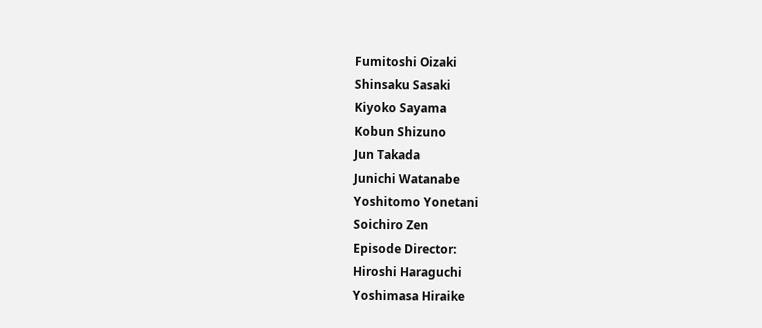Fumitoshi Oizaki
Shinsaku Sasaki
Kiyoko Sayama
Kobun Shizuno
Jun Takada
Junichi Watanabe
Yoshitomo Yonetani
Soichiro Zen
Episode Director:
Hiroshi Haraguchi
Yoshimasa Hiraike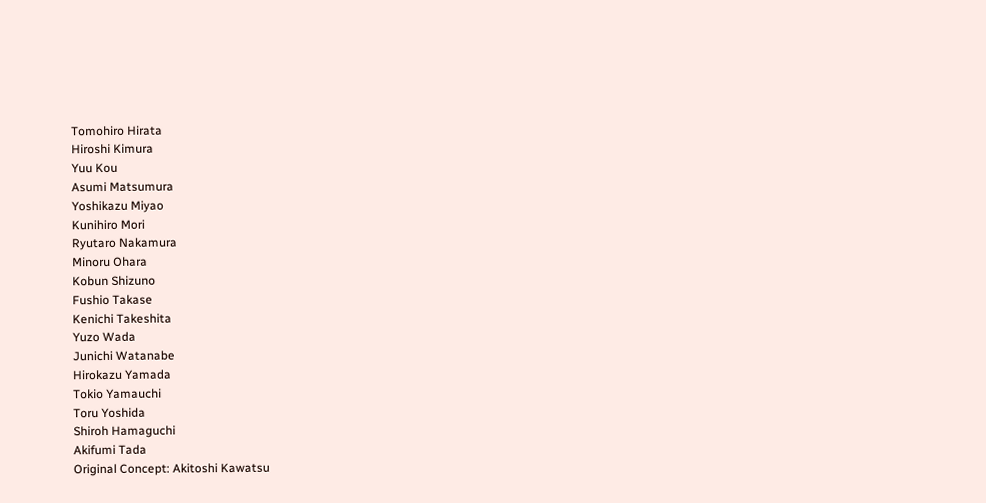Tomohiro Hirata
Hiroshi Kimura
Yuu Kou
Asumi Matsumura
Yoshikazu Miyao
Kunihiro Mori
Ryutaro Nakamura
Minoru Ohara
Kobun Shizuno
Fushio Takase
Kenichi Takeshita
Yuzo Wada
Junichi Watanabe
Hirokazu Yamada
Tokio Yamauchi
Toru Yoshida
Shiroh Hamaguchi
Akifumi Tada
Original Concept: Akitoshi Kawatsu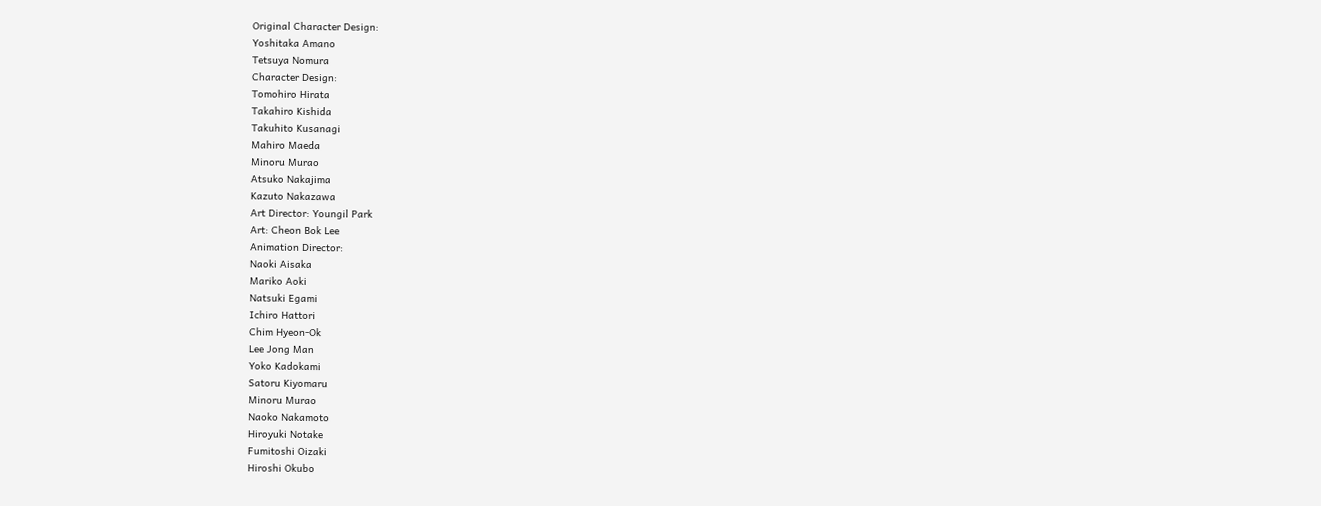Original Character Design:
Yoshitaka Amano
Tetsuya Nomura
Character Design:
Tomohiro Hirata
Takahiro Kishida
Takuhito Kusanagi
Mahiro Maeda
Minoru Murao
Atsuko Nakajima
Kazuto Nakazawa
Art Director: Youngil Park
Art: Cheon Bok Lee
Animation Director:
Naoki Aisaka
Mariko Aoki
Natsuki Egami
Ichiro Hattori
Chim Hyeon-Ok
Lee Jong Man
Yoko Kadokami
Satoru Kiyomaru
Minoru Murao
Naoko Nakamoto
Hiroyuki Notake
Fumitoshi Oizaki
Hiroshi Okubo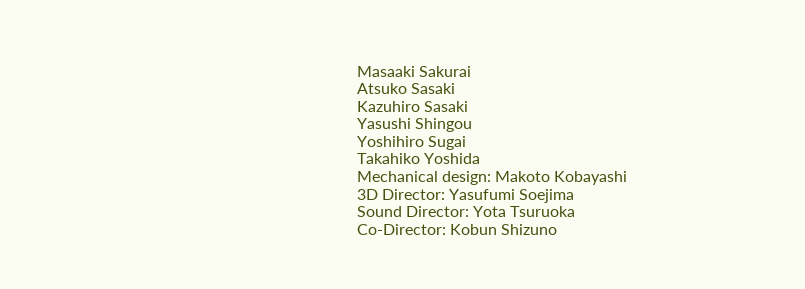Masaaki Sakurai
Atsuko Sasaki
Kazuhiro Sasaki
Yasushi Shingou
Yoshihiro Sugai
Takahiko Yoshida
Mechanical design: Makoto Kobayashi
3D Director: Yasufumi Soejima
Sound Director: Yota Tsuruoka
Co-Director: Kobun Shizuno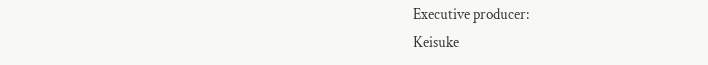Executive producer:
Keisuke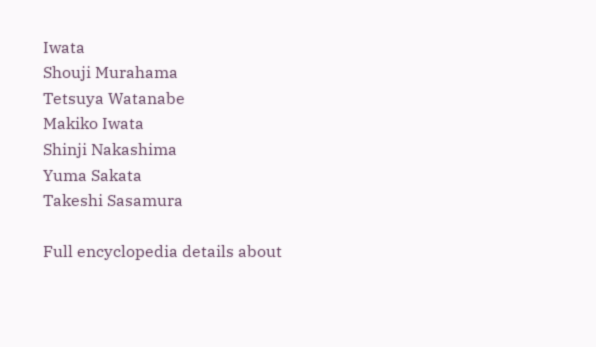Iwata
Shouji Murahama
Tetsuya Watanabe
Makiko Iwata
Shinji Nakashima
Yuma Sakata
Takeshi Sasamura

Full encyclopedia details about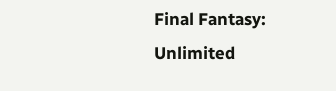Final Fantasy: Unlimited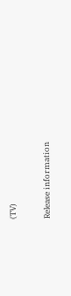(TV)

Release information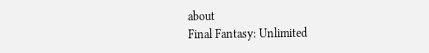about
Final Fantasy: Unlimited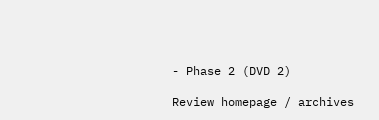- Phase 2 (DVD 2)

Review homepage / archives